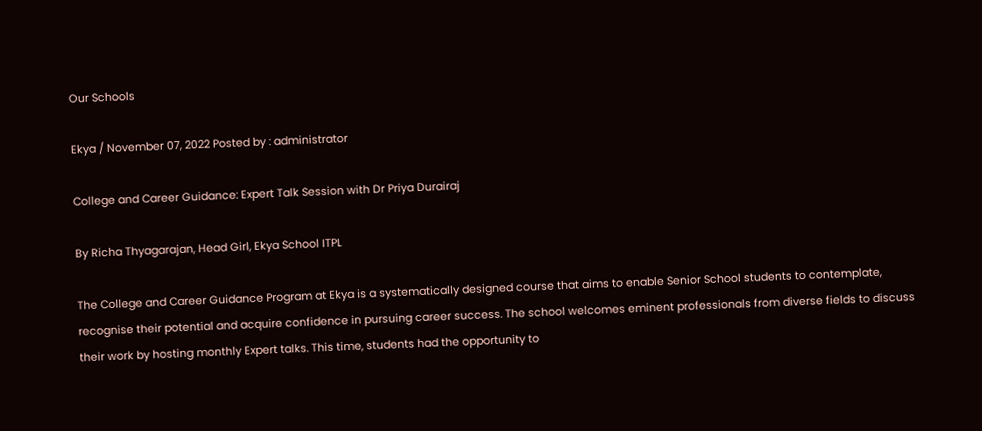Our Schools

Ekya / November 07, 2022 Posted by : administrator

College and Career Guidance: Expert Talk Session with Dr Priya Durairaj

By Richa Thyagarajan, Head Girl, Ekya School ITPL

The College and Career Guidance Program at Ekya is a systematically designed course that aims to enable Senior School students to contemplate, recognise their potential and acquire confidence in pursuing career success. The school welcomes eminent professionals from diverse fields to discuss their work by hosting monthly Expert talks. This time, students had the opportunity to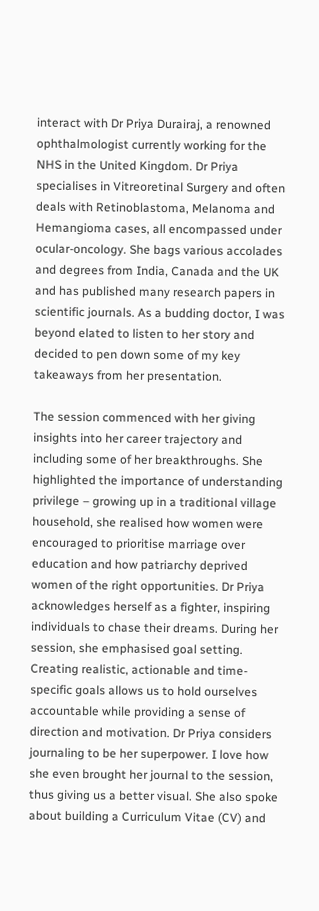interact with Dr Priya Durairaj, a renowned ophthalmologist currently working for the NHS in the United Kingdom. Dr Priya specialises in Vitreoretinal Surgery and often deals with Retinoblastoma, Melanoma and Hemangioma cases, all encompassed under ocular-oncology. She bags various accolades and degrees from India, Canada and the UK and has published many research papers in scientific journals. As a budding doctor, I was beyond elated to listen to her story and decided to pen down some of my key takeaways from her presentation.

The session commenced with her giving insights into her career trajectory and including some of her breakthroughs. She highlighted the importance of understanding privilege – growing up in a traditional village household, she realised how women were encouraged to prioritise marriage over education and how patriarchy deprived women of the right opportunities. Dr Priya acknowledges herself as a fighter, inspiring individuals to chase their dreams. During her session, she emphasised goal setting. Creating realistic, actionable and time-specific goals allows us to hold ourselves accountable while providing a sense of direction and motivation. Dr Priya considers journaling to be her superpower. I love how she even brought her journal to the session, thus giving us a better visual. She also spoke about building a Curriculum Vitae (CV) and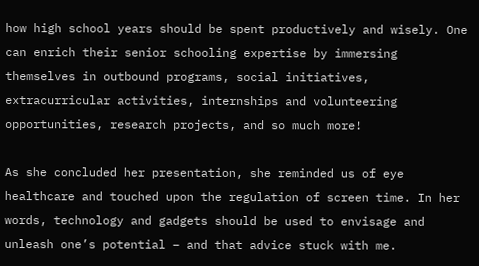how high school years should be spent productively and wisely. One can enrich their senior schooling expertise by immersing themselves in outbound programs, social initiatives, extracurricular activities, internships and volunteering opportunities, research projects, and so much more!

As she concluded her presentation, she reminded us of eye healthcare and touched upon the regulation of screen time. In her words, technology and gadgets should be used to envisage and unleash one’s potential – and that advice stuck with me.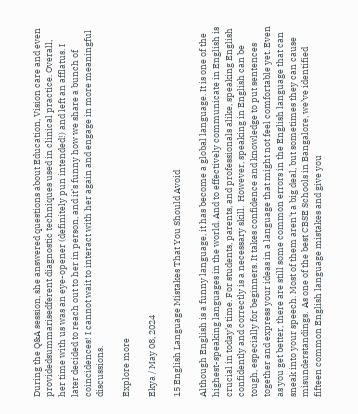During the Q&A session, she answered questions about Education, Vision care and even providedsummarisedferent diagnostic techniques used in clinical practice. Overall, her time with us was an eye-opener (definitely pun intended!) and left an afflatus. I later decided to reach out to her in person, and it’s funny how we share a bunch of coincidences! I cannot wait to interact with her again and engage in more meaningful discussions.

Explore more

Ekya / May 08, 2024

15 English Language Mistakes That You Should Avoid

Although English is a funny language, it has become a global language. It is one of the highest-speaking languages in the world. And to effectively communicate in English is crucial in today’s time. For students, parents, and professionals alike, speaking English confidently and correctly is a necessary skill.  However, speaking in English can be tough, especially for beginners. It takes confidence and knowledge to put sentences together and express your ideas in a language that might not feel comfortable yet. Even as you get better, there are still some common errors in the English language that can sneak into your speech. Most of them aren't a big deal, but sometimes they can cause misunderstandings.  As one of the best CBSE Schools in Bangalore, we’ve identified fifteen common English language mistakes and give you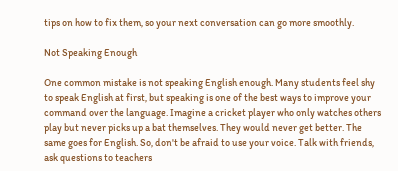tips on how to fix them, so your next conversation can go more smoothly.

Not Speaking Enough

One common mistake is not speaking English enough. Many students feel shy to speak English at first, but speaking is one of the best ways to improve your command over the language. Imagine a cricket player who only watches others play but never picks up a bat themselves. They would never get better. The same goes for English. So, don't be afraid to use your voice. Talk with friends, ask questions to teachers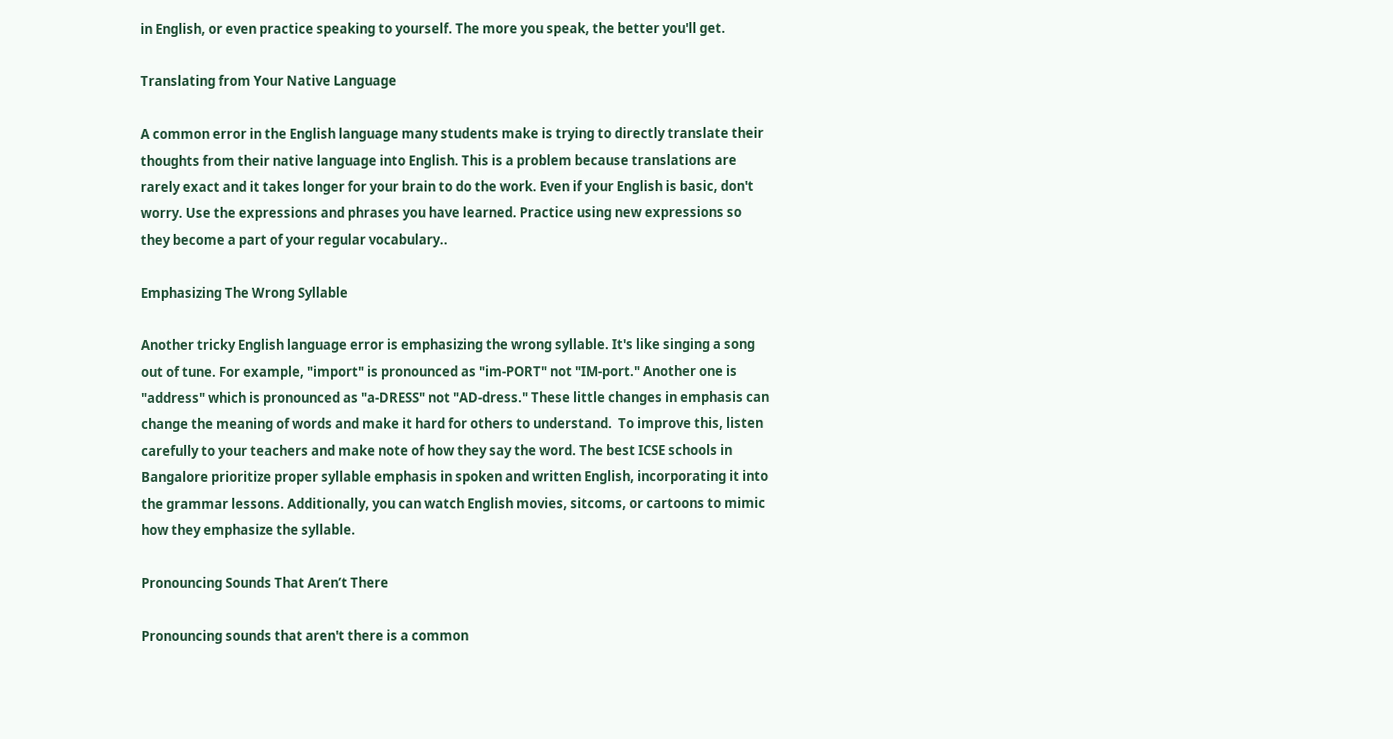in English, or even practice speaking to yourself. The more you speak, the better you'll get.

Translating from Your Native Language

A common error in the English language many students make is trying to directly translate their thoughts from their native language into English. This is a problem because translations are rarely exact and it takes longer for your brain to do the work. Even if your English is basic, don't worry. Use the expressions and phrases you have learned. Practice using new expressions so they become a part of your regular vocabulary..

Emphasizing The Wrong Syllable

Another tricky English language error is emphasizing the wrong syllable. It's like singing a song out of tune. For example, "import" is pronounced as "im-PORT" not "IM-port." Another one is "address" which is pronounced as "a-DRESS" not "AD-dress." These little changes in emphasis can change the meaning of words and make it hard for others to understand.  To improve this, listen carefully to your teachers and make note of how they say the word. The best ICSE schools in Bangalore prioritize proper syllable emphasis in spoken and written English, incorporating it into the grammar lessons. Additionally, you can watch English movies, sitcoms, or cartoons to mimic how they emphasize the syllable.

Pronouncing Sounds That Aren’t There

Pronouncing sounds that aren't there is a common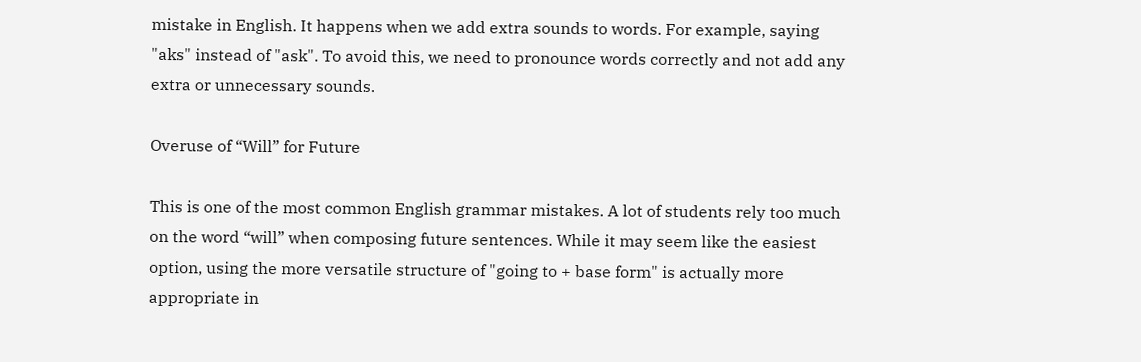mistake in English. It happens when we add extra sounds to words. For example, saying "aks" instead of "ask". To avoid this, we need to pronounce words correctly and not add any extra or unnecessary sounds.

Overuse of “Will” for Future

This is one of the most common English grammar mistakes. A lot of students rely too much on the word “will” when composing future sentences. While it may seem like the easiest option, using the more versatile structure of "going to + base form" is actually more appropriate in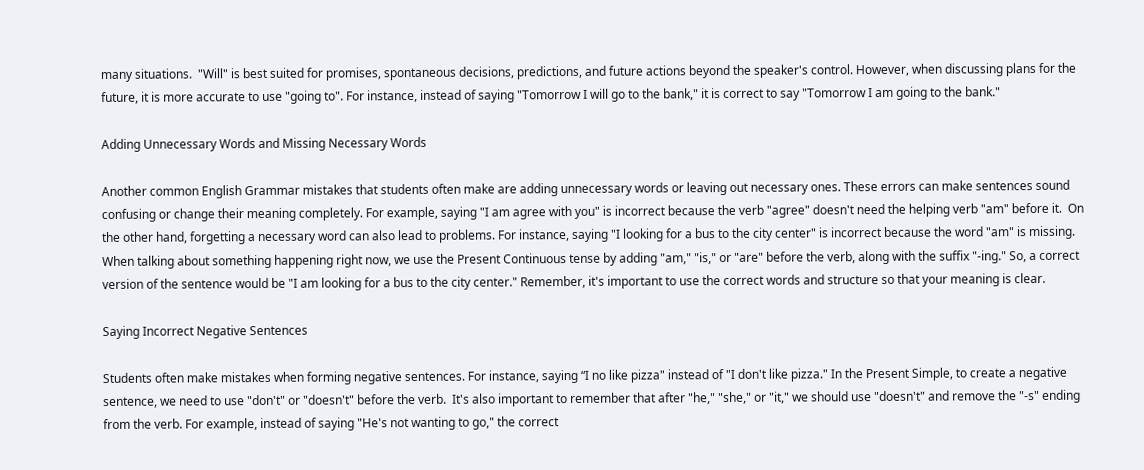many situations.  "Will" is best suited for promises, spontaneous decisions, predictions, and future actions beyond the speaker's control. However, when discussing plans for the future, it is more accurate to use "going to". For instance, instead of saying "Tomorrow I will go to the bank," it is correct to say "Tomorrow I am going to the bank."

Adding Unnecessary Words and Missing Necessary Words

Another common English Grammar mistakes that students often make are adding unnecessary words or leaving out necessary ones. These errors can make sentences sound confusing or change their meaning completely. For example, saying "I am agree with you" is incorrect because the verb "agree" doesn't need the helping verb "am" before it.  On the other hand, forgetting a necessary word can also lead to problems. For instance, saying "I looking for a bus to the city center" is incorrect because the word "am" is missing. When talking about something happening right now, we use the Present Continuous tense by adding "am," "is," or "are" before the verb, along with the suffix "-ing." So, a correct version of the sentence would be "I am looking for a bus to the city center." Remember, it's important to use the correct words and structure so that your meaning is clear.

Saying Incorrect Negative Sentences

Students often make mistakes when forming negative sentences. For instance, saying “I no like pizza" instead of "I don't like pizza." In the Present Simple, to create a negative sentence, we need to use "don't" or "doesn't" before the verb.  It's also important to remember that after "he," "she," or "it," we should use "doesn't" and remove the "-s" ending from the verb. For example, instead of saying "He's not wanting to go," the correct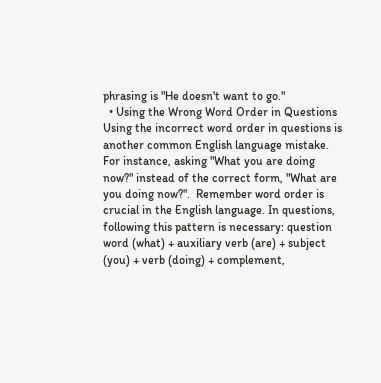phrasing is "He doesn't want to go."
  • Using the Wrong Word Order in Questions
Using the incorrect word order in questions is another common English language mistake. For instance, asking "What you are doing now?" instead of the correct form, "What are you doing now?".  Remember word order is crucial in the English language. In questions, following this pattern is necessary: question word (what) + auxiliary verb (are) + subject (you) + verb (doing) + complement,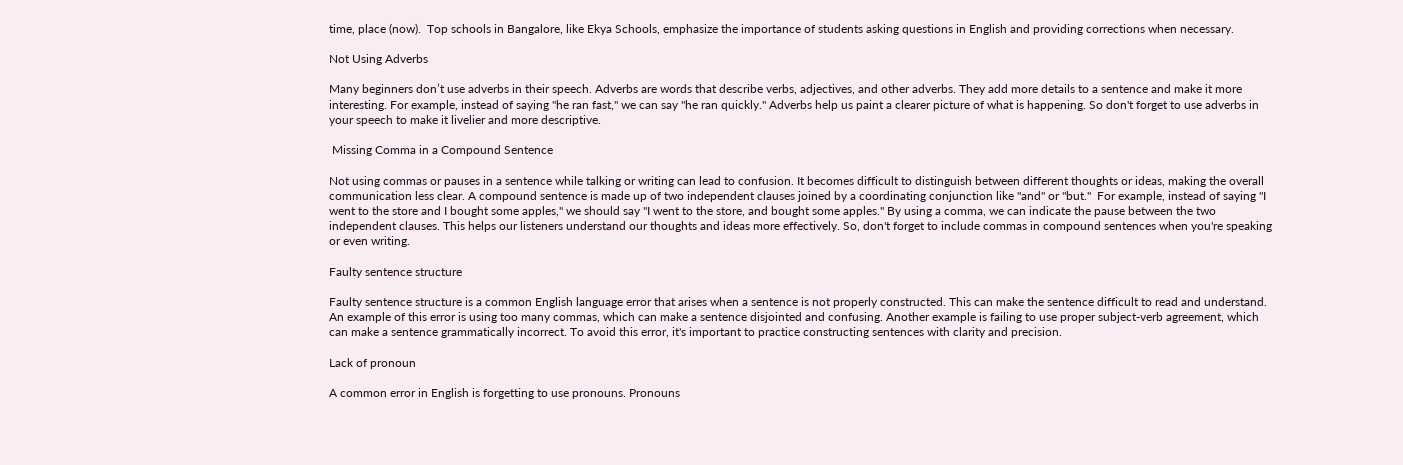time, place (now).  Top schools in Bangalore, like Ekya Schools, emphasize the importance of students asking questions in English and providing corrections when necessary.

Not Using Adverbs

Many beginners don’t use adverbs in their speech. Adverbs are words that describe verbs, adjectives, and other adverbs. They add more details to a sentence and make it more interesting. For example, instead of saying "he ran fast," we can say "he ran quickly." Adverbs help us paint a clearer picture of what is happening. So don't forget to use adverbs in your speech to make it livelier and more descriptive.

 Missing Comma in a Compound Sentence

Not using commas or pauses in a sentence while talking or writing can lead to confusion. It becomes difficult to distinguish between different thoughts or ideas, making the overall communication less clear. A compound sentence is made up of two independent clauses joined by a coordinating conjunction like "and" or "but."  For example, instead of saying "I went to the store and I bought some apples," we should say "I went to the store, and bought some apples." By using a comma, we can indicate the pause between the two independent clauses. This helps our listeners understand our thoughts and ideas more effectively. So, don't forget to include commas in compound sentences when you're speaking or even writing.

Faulty sentence structure

Faulty sentence structure is a common English language error that arises when a sentence is not properly constructed. This can make the sentence difficult to read and understand. An example of this error is using too many commas, which can make a sentence disjointed and confusing. Another example is failing to use proper subject-verb agreement, which can make a sentence grammatically incorrect. To avoid this error, it's important to practice constructing sentences with clarity and precision.

Lack of pronoun

A common error in English is forgetting to use pronouns. Pronouns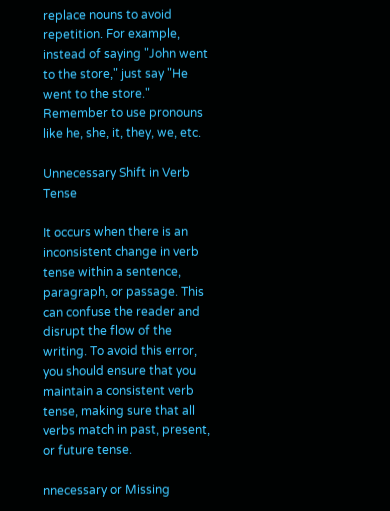replace nouns to avoid repetition. For example, instead of saying "John went to the store," just say "He went to the store." Remember to use pronouns like he, she, it, they, we, etc.

Unnecessary Shift in Verb Tense

It occurs when there is an inconsistent change in verb tense within a sentence, paragraph, or passage. This can confuse the reader and disrupt the flow of the writing. To avoid this error, you should ensure that you maintain a consistent verb tense, making sure that all verbs match in past, present, or future tense.

nnecessary or Missing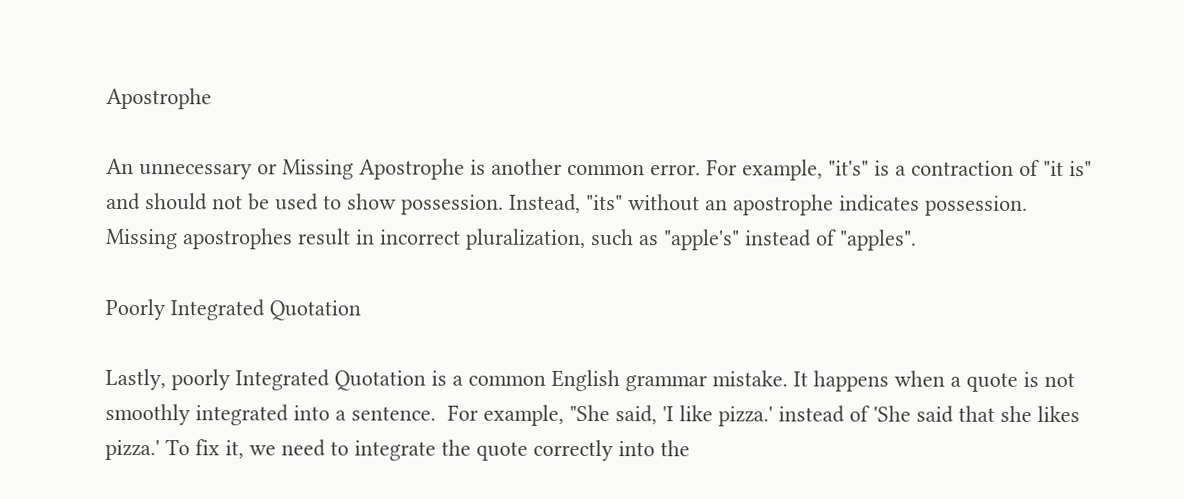Apostrophe

An unnecessary or Missing Apostrophe is another common error. For example, "it's" is a contraction of "it is" and should not be used to show possession. Instead, "its" without an apostrophe indicates possession. Missing apostrophes result in incorrect pluralization, such as "apple's" instead of "apples".

Poorly Integrated Quotation

Lastly, poorly Integrated Quotation is a common English grammar mistake. It happens when a quote is not smoothly integrated into a sentence.  For example, "She said, 'I like pizza.' instead of 'She said that she likes pizza.' To fix it, we need to integrate the quote correctly into the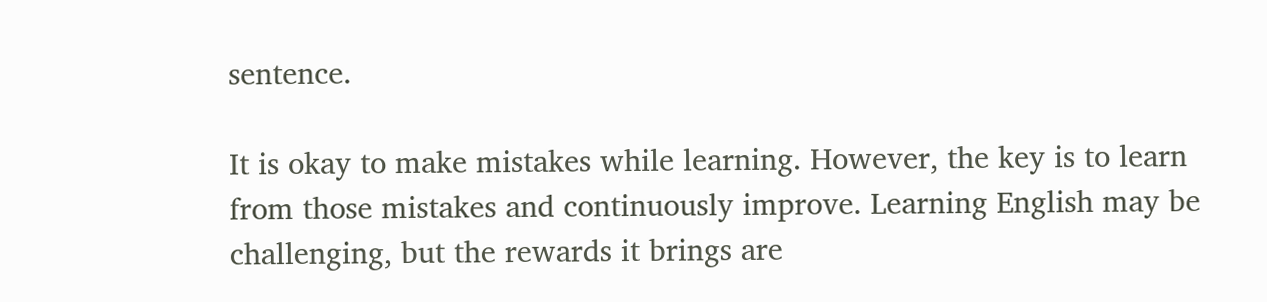sentence.

It is okay to make mistakes while learning. However, the key is to learn from those mistakes and continuously improve. Learning English may be challenging, but the rewards it brings are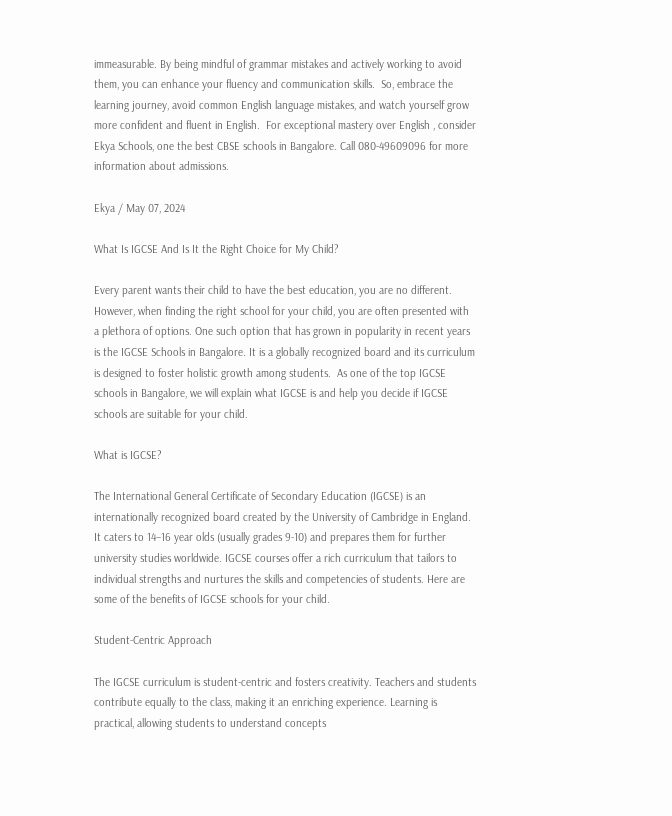immeasurable. By being mindful of grammar mistakes and actively working to avoid them, you can enhance your fluency and communication skills.  So, embrace the learning journey, avoid common English language mistakes, and watch yourself grow more confident and fluent in English.  For exceptional mastery over English , consider Ekya Schools, one the best CBSE schools in Bangalore. Call 080-49609096 for more information about admissions.

Ekya / May 07, 2024

What Is IGCSE And Is It the Right Choice for My Child?

Every parent wants their child to have the best education, you are no different. However, when finding the right school for your child, you are often presented with a plethora of options. One such option that has grown in popularity in recent years is the IGCSE Schools in Bangalore. It is a globally recognized board and its curriculum is designed to foster holistic growth among students.  As one of the top IGCSE schools in Bangalore, we will explain what IGCSE is and help you decide if IGCSE schools are suitable for your child.

What is IGCSE?

The International General Certificate of Secondary Education (IGCSE) is an internationally recognized board created by the University of Cambridge in England. It caters to 14–16 year olds (usually grades 9-10) and prepares them for further university studies worldwide. IGCSE courses offer a rich curriculum that tailors to individual strengths and nurtures the skills and competencies of students. Here are some of the benefits of IGCSE schools for your child.

Student-Centric Approach

The IGCSE curriculum is student-centric and fosters creativity. Teachers and students contribute equally to the class, making it an enriching experience. Learning is practical, allowing students to understand concepts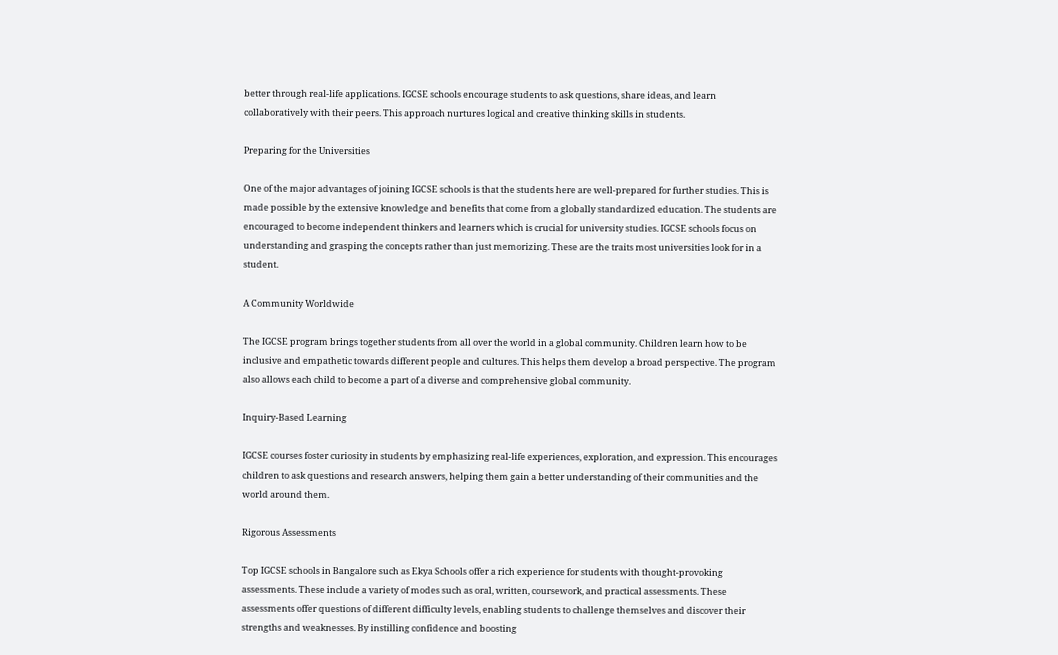better through real-life applications. IGCSE schools encourage students to ask questions, share ideas, and learn collaboratively with their peers. This approach nurtures logical and creative thinking skills in students.

Preparing for the Universities

One of the major advantages of joining IGCSE schools is that the students here are well-prepared for further studies. This is made possible by the extensive knowledge and benefits that come from a globally standardized education. The students are encouraged to become independent thinkers and learners which is crucial for university studies. IGCSE schools focus on understanding and grasping the concepts rather than just memorizing. These are the traits most universities look for in a student.

A Community Worldwide

The IGCSE program brings together students from all over the world in a global community. Children learn how to be inclusive and empathetic towards different people and cultures. This helps them develop a broad perspective. The program also allows each child to become a part of a diverse and comprehensive global community.

Inquiry-Based Learning

IGCSE courses foster curiosity in students by emphasizing real-life experiences, exploration, and expression. This encourages children to ask questions and research answers, helping them gain a better understanding of their communities and the world around them.

Rigorous Assessments

Top IGCSE schools in Bangalore such as Ekya Schools offer a rich experience for students with thought-provoking assessments. These include a variety of modes such as oral, written, coursework, and practical assessments. These assessments offer questions of different difficulty levels, enabling students to challenge themselves and discover their strengths and weaknesses. By instilling confidence and boosting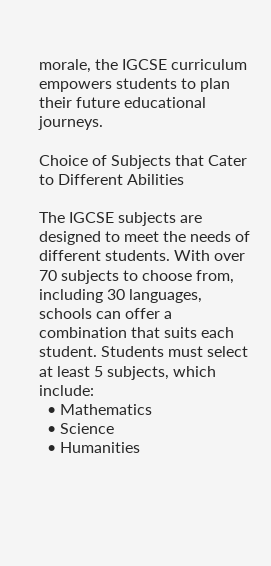morale, the IGCSE curriculum empowers students to plan their future educational journeys.

Choice of Subjects that Cater to Different Abilities

The IGCSE subjects are designed to meet the needs of different students. With over 70 subjects to choose from, including 30 languages, schools can offer a combination that suits each student. Students must select at least 5 subjects, which include:
  • Mathematics
  • Science
  • Humanities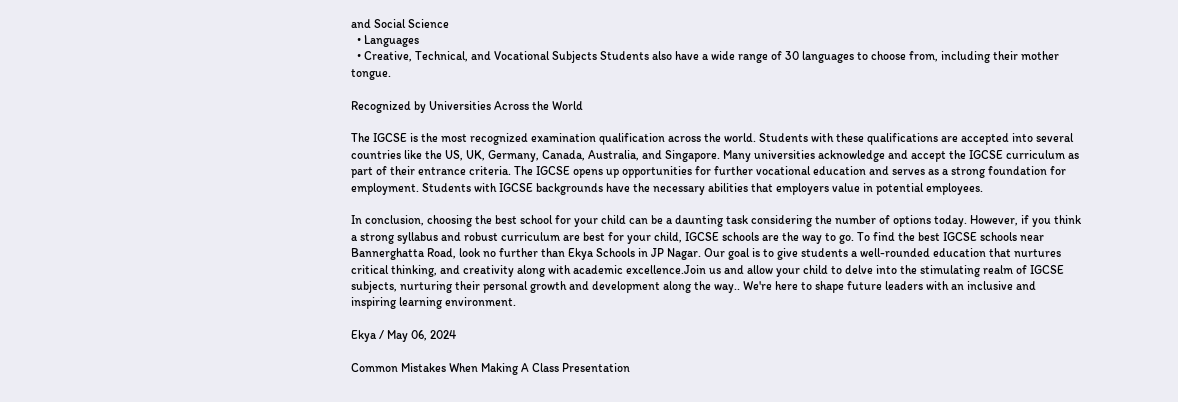and Social Science
  • Languages
  • Creative, Technical, and Vocational Subjects Students also have a wide range of 30 languages to choose from, including their mother tongue.

Recognized by Universities Across the World

The IGCSE is the most recognized examination qualification across the world. Students with these qualifications are accepted into several countries like the US, UK, Germany, Canada, Australia, and Singapore. Many universities acknowledge and accept the IGCSE curriculum as part of their entrance criteria. The IGCSE opens up opportunities for further vocational education and serves as a strong foundation for employment. Students with IGCSE backgrounds have the necessary abilities that employers value in potential employees.

In conclusion, choosing the best school for your child can be a daunting task considering the number of options today. However, if you think a strong syllabus and robust curriculum are best for your child, IGCSE schools are the way to go. To find the best IGCSE schools near Bannerghatta Road, look no further than Ekya Schools in JP Nagar. Our goal is to give students a well-rounded education that nurtures critical thinking, and creativity along with academic excellence.Join us and allow your child to delve into the stimulating realm of IGCSE subjects, nurturing their personal growth and development along the way.. We're here to shape future leaders with an inclusive and inspiring learning environment.

Ekya / May 06, 2024

Common Mistakes When Making A Class Presentation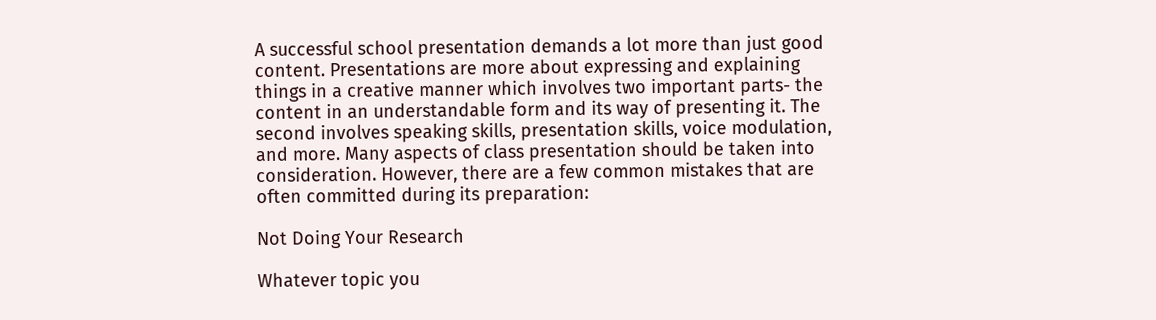A successful school presentation demands a lot more than just good content. Presentations are more about expressing and explaining things in a creative manner which involves two important parts- the content in an understandable form and its way of presenting it. The second involves speaking skills, presentation skills, voice modulation, and more. Many aspects of class presentation should be taken into consideration. However, there are a few common mistakes that are often committed during its preparation:

Not Doing Your Research

Whatever topic you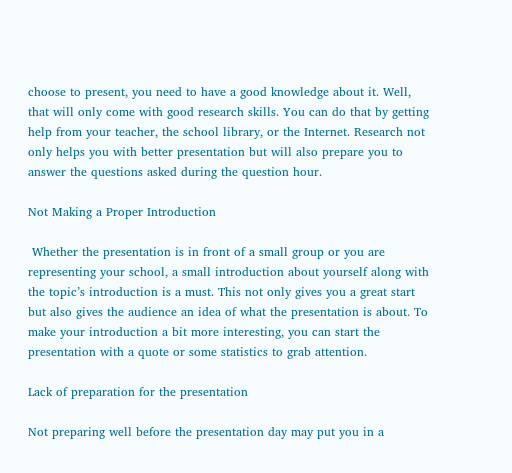choose to present, you need to have a good knowledge about it. Well, that will only come with good research skills. You can do that by getting help from your teacher, the school library, or the Internet. Research not only helps you with better presentation but will also prepare you to answer the questions asked during the question hour.

Not Making a Proper Introduction

 Whether the presentation is in front of a small group or you are representing your school, a small introduction about yourself along with the topic’s introduction is a must. This not only gives you a great start but also gives the audience an idea of what the presentation is about. To make your introduction a bit more interesting, you can start the presentation with a quote or some statistics to grab attention.

Lack of preparation for the presentation

Not preparing well before the presentation day may put you in a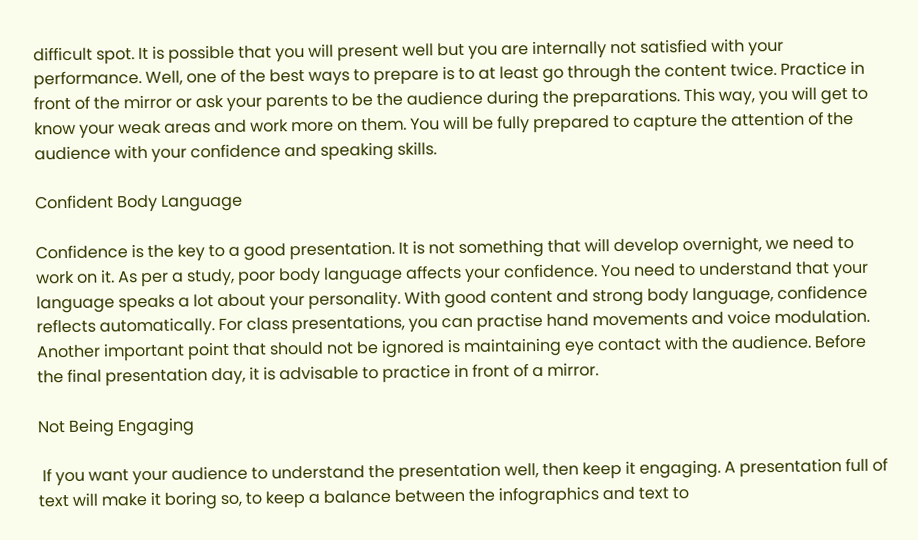difficult spot. It is possible that you will present well but you are internally not satisfied with your performance. Well, one of the best ways to prepare is to at least go through the content twice. Practice in front of the mirror or ask your parents to be the audience during the preparations. This way, you will get to know your weak areas and work more on them. You will be fully prepared to capture the attention of the audience with your confidence and speaking skills.

Confident Body Language

Confidence is the key to a good presentation. It is not something that will develop overnight, we need to work on it. As per a study, poor body language affects your confidence. You need to understand that your language speaks a lot about your personality. With good content and strong body language, confidence reflects automatically. For class presentations, you can practise hand movements and voice modulation. Another important point that should not be ignored is maintaining eye contact with the audience. Before the final presentation day, it is advisable to practice in front of a mirror.

Not Being Engaging

 If you want your audience to understand the presentation well, then keep it engaging. A presentation full of text will make it boring so, to keep a balance between the infographics and text to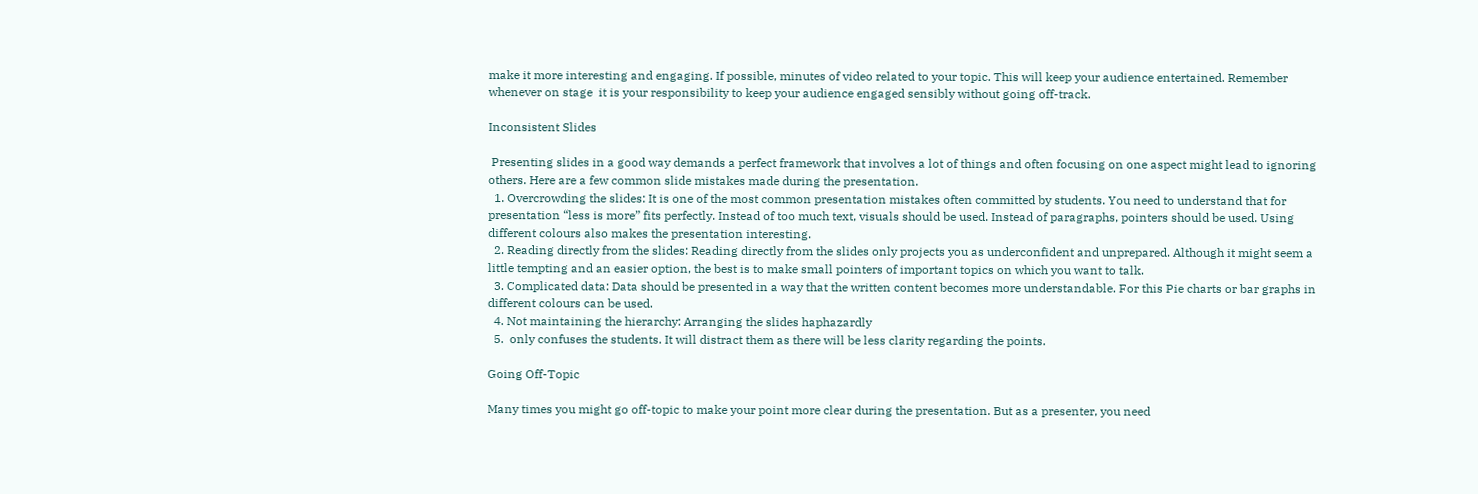make it more interesting and engaging. If possible, minutes of video related to your topic. This will keep your audience entertained. Remember whenever on stage  it is your responsibility to keep your audience engaged sensibly without going off-track.

Inconsistent Slides

 Presenting slides in a good way demands a perfect framework that involves a lot of things and often focusing on one aspect might lead to ignoring others. Here are a few common slide mistakes made during the presentation.
  1. Overcrowding the slides: It is one of the most common presentation mistakes often committed by students. You need to understand that for presentation “less is more” fits perfectly. Instead of too much text, visuals should be used. Instead of paragraphs, pointers should be used. Using different colours also makes the presentation interesting.
  2. Reading directly from the slides: Reading directly from the slides only projects you as underconfident and unprepared. Although it might seem a little tempting and an easier option, the best is to make small pointers of important topics on which you want to talk.
  3. Complicated data: Data should be presented in a way that the written content becomes more understandable. For this Pie charts or bar graphs in different colours can be used.
  4. Not maintaining the hierarchy: Arranging the slides haphazardly
  5.  only confuses the students. It will distract them as there will be less clarity regarding the points.

Going Off-Topic

Many times you might go off-topic to make your point more clear during the presentation. But as a presenter, you need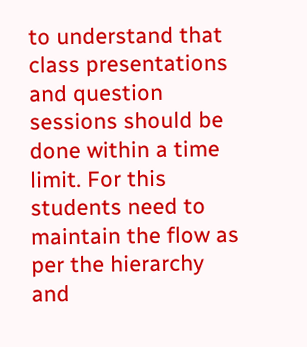to understand that class presentations and question sessions should be done within a time limit. For this students need to maintain the flow as per the hierarchy and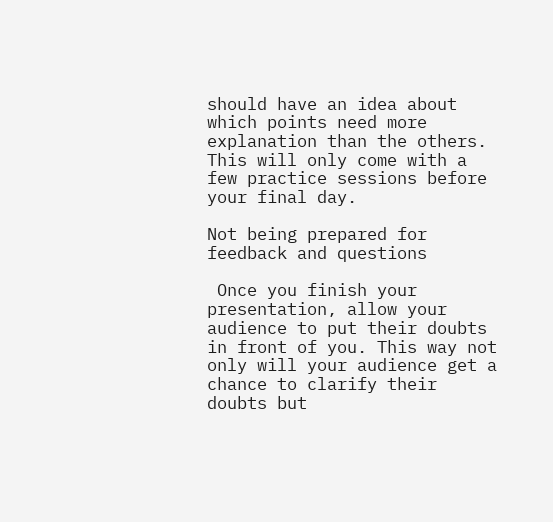should have an idea about which points need more explanation than the others. This will only come with a few practice sessions before your final day.

Not being prepared for feedback and questions

 Once you finish your presentation, allow your audience to put their doubts in front of you. This way not only will your audience get a chance to clarify their doubts but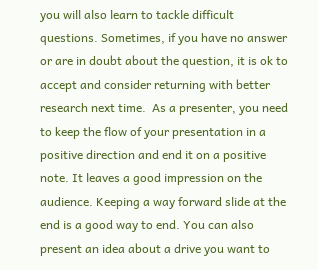you will also learn to tackle difficult questions. Sometimes, if you have no answer or are in doubt about the question, it is ok to accept and consider returning with better research next time.  As a presenter, you need to keep the flow of your presentation in a positive direction and end it on a positive note. It leaves a good impression on the audience. Keeping a way forward slide at the end is a good way to end. You can also present an idea about a drive you want to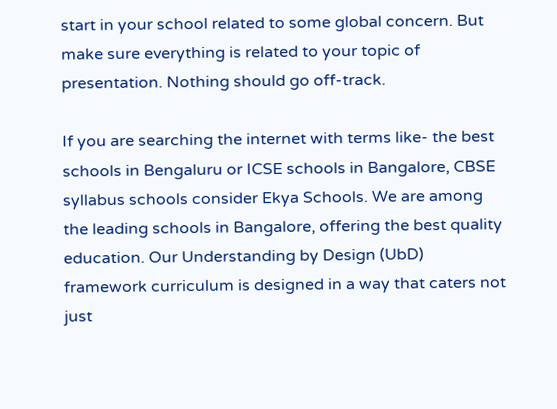start in your school related to some global concern. But make sure everything is related to your topic of presentation. Nothing should go off-track.

If you are searching the internet with terms like- the best schools in Bengaluru or ICSE schools in Bangalore, CBSE syllabus schools consider Ekya Schools. We are among the leading schools in Bangalore, offering the best quality education. Our Understanding by Design (UbD) framework curriculum is designed in a way that caters not just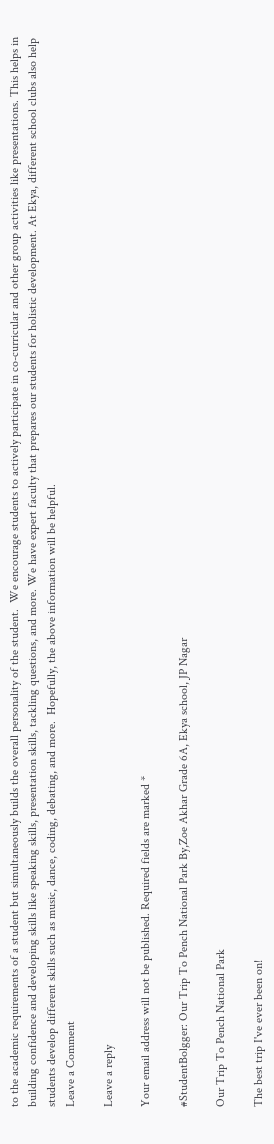to the academic requirements of a student but simultaneously builds the overall personality of the student.  We encourage students to actively participate in co-curricular and other group activities like presentations. This helps in building confidence and developing skills like speaking skills, presentation skills, tackling questions, and more. We have expert faculty that prepares our students for holistic development. At Ekya, different school clubs also help students develop different skills such as music, dance, coding, debating, and more.  Hopefully, the above information will be helpful.
Leave a Comment

Leave a reply

Your email address will not be published. Required fields are marked *

#StudentBolgger: Our Trip To Pench National Park By,Zoe Akhar Grade 6A, Ekya school, JP Nagar

Our Trip To Pench National Park

The best trip I've ever been on!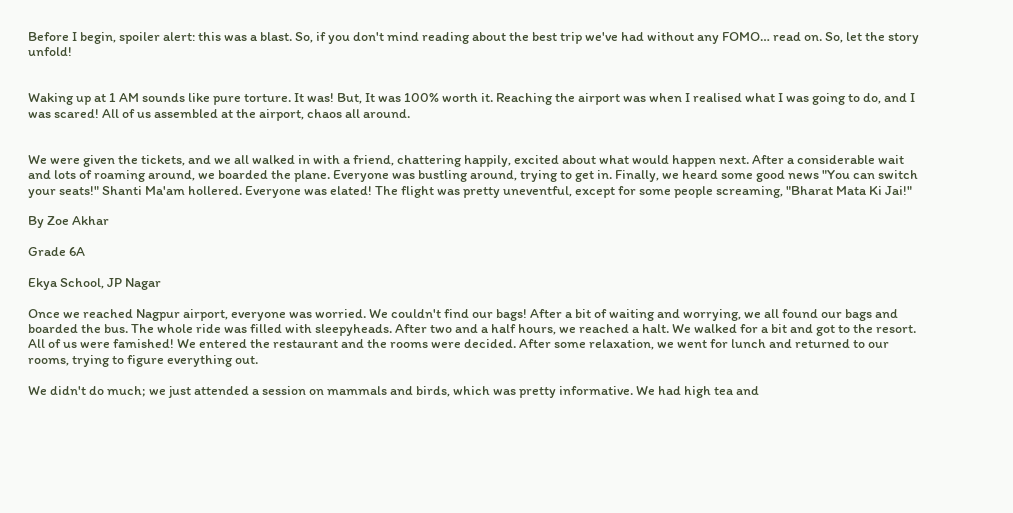Before I begin, spoiler alert: this was a blast. So, if you don't mind reading about the best trip we've had without any FOMO… read on. So, let the story unfold!


Waking up at 1 AM sounds like pure torture. It was! But, It was 100% worth it. Reaching the airport was when I realised what I was going to do, and I was scared! All of us assembled at the airport, chaos all around.


We were given the tickets, and we all walked in with a friend, chattering happily, excited about what would happen next. After a considerable wait and lots of roaming around, we boarded the plane. Everyone was bustling around, trying to get in. Finally, we heard some good news "You can switch your seats!" Shanti Ma'am hollered. Everyone was elated! The flight was pretty uneventful, except for some people screaming, "Bharat Mata Ki Jai!"

By Zoe Akhar

Grade 6A

Ekya School, JP Nagar

Once we reached Nagpur airport, everyone was worried. We couldn't find our bags! After a bit of waiting and worrying, we all found our bags and boarded the bus. The whole ride was filled with sleepyheads. After two and a half hours, we reached a halt. We walked for a bit and got to the resort. All of us were famished! We entered the restaurant and the rooms were decided. After some relaxation, we went for lunch and returned to our rooms, trying to figure everything out.

We didn't do much; we just attended a session on mammals and birds, which was pretty informative. We had high tea and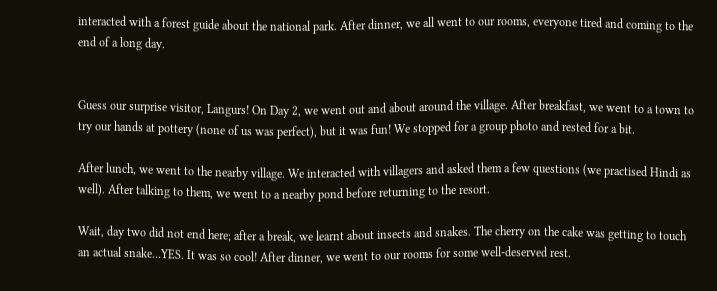interacted with a forest guide about the national park. After dinner, we all went to our rooms, everyone tired and coming to the end of a long day.


Guess our surprise visitor, Langurs! On Day 2, we went out and about around the village. After breakfast, we went to a town to try our hands at pottery (none of us was perfect), but it was fun! We stopped for a group photo and rested for a bit.

After lunch, we went to the nearby village. We interacted with villagers and asked them a few questions (we practised Hindi as well). After talking to them, we went to a nearby pond before returning to the resort.

Wait, day two did not end here; after a break, we learnt about insects and snakes. The cherry on the cake was getting to touch an actual snake…YES. It was so cool! After dinner, we went to our rooms for some well-deserved rest.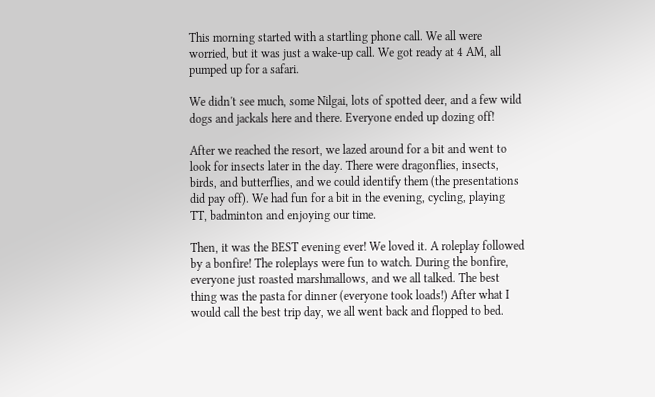This morning started with a startling phone call. We all were worried, but it was just a wake-up call. We got ready at 4 AM, all pumped up for a safari.

We didn't see much, some Nilgai, lots of spotted deer, and a few wild dogs and jackals here and there. Everyone ended up dozing off!

After we reached the resort, we lazed around for a bit and went to look for insects later in the day. There were dragonflies, insects, birds, and butterflies, and we could identify them (the presentations did pay off). We had fun for a bit in the evening, cycling, playing TT, badminton and enjoying our time.

Then, it was the BEST evening ever! We loved it. A roleplay followed by a bonfire! The roleplays were fun to watch. During the bonfire, everyone just roasted marshmallows, and we all talked. The best thing was the pasta for dinner (everyone took loads!) After what I would call the best trip day, we all went back and flopped to bed.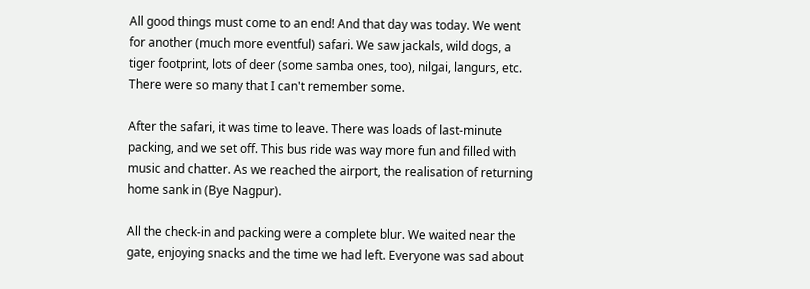All good things must come to an end! And that day was today. We went for another (much more eventful) safari. We saw jackals, wild dogs, a tiger footprint, lots of deer (some samba ones, too), nilgai, langurs, etc. There were so many that I can't remember some.

After the safari, it was time to leave. There was loads of last-minute packing, and we set off. This bus ride was way more fun and filled with music and chatter. As we reached the airport, the realisation of returning home sank in (Bye Nagpur).

All the check-in and packing were a complete blur. We waited near the gate, enjoying snacks and the time we had left. Everyone was sad about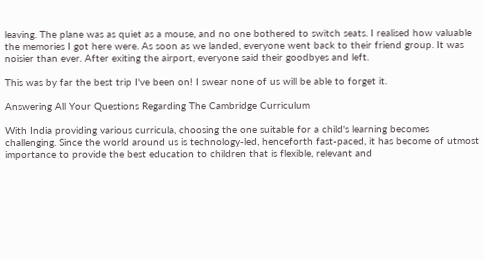leaving. The plane was as quiet as a mouse, and no one bothered to switch seats. I realised how valuable the memories I got here were. As soon as we landed, everyone went back to their friend group. It was noisier than ever. After exiting the airport, everyone said their goodbyes and left.

This was by far the best trip I've been on! I swear none of us will be able to forget it.

Answering All Your Questions Regarding The Cambridge Curriculum

With India providing various curricula, choosing the one suitable for a child's learning becomes challenging. Since the world around us is technology-led, henceforth fast-paced, it has become of utmost importance to provide the best education to children that is flexible, relevant and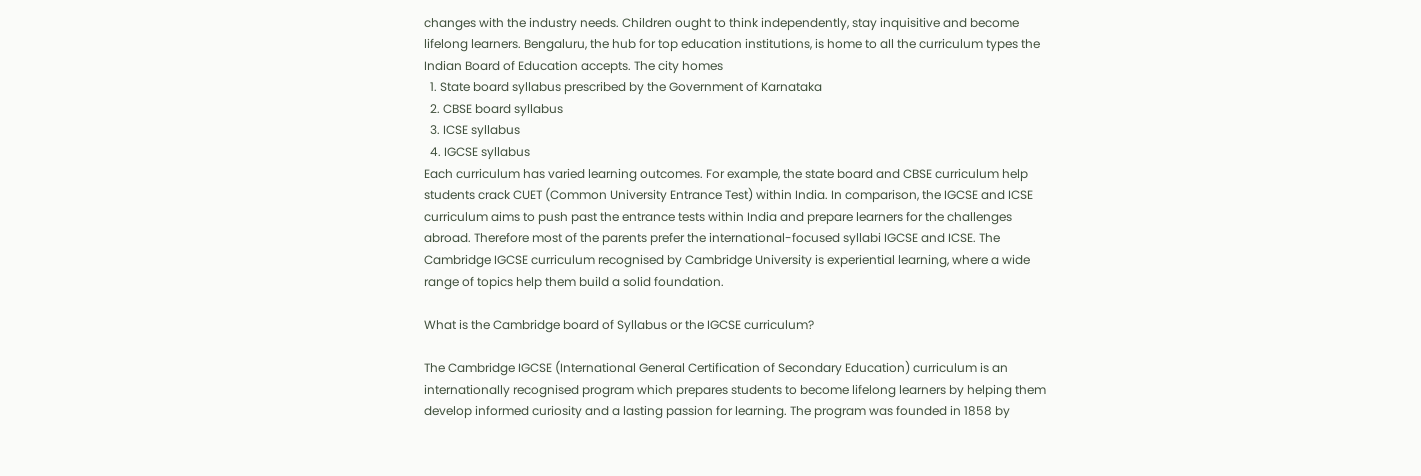changes with the industry needs. Children ought to think independently, stay inquisitive and become lifelong learners. Bengaluru, the hub for top education institutions, is home to all the curriculum types the Indian Board of Education accepts. The city homes
  1. State board syllabus prescribed by the Government of Karnataka
  2. CBSE board syllabus
  3. ICSE syllabus
  4. IGCSE syllabus
Each curriculum has varied learning outcomes. For example, the state board and CBSE curriculum help students crack CUET (Common University Entrance Test) within India. In comparison, the IGCSE and ICSE curriculum aims to push past the entrance tests within India and prepare learners for the challenges abroad. Therefore most of the parents prefer the international-focused syllabi IGCSE and ICSE. The Cambridge IGCSE curriculum recognised by Cambridge University is experiential learning, where a wide range of topics help them build a solid foundation.

What is the Cambridge board of Syllabus or the IGCSE curriculum?

The Cambridge IGCSE (International General Certification of Secondary Education) curriculum is an internationally recognised program which prepares students to become lifelong learners by helping them develop informed curiosity and a lasting passion for learning. The program was founded in 1858 by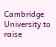Cambridge University to raise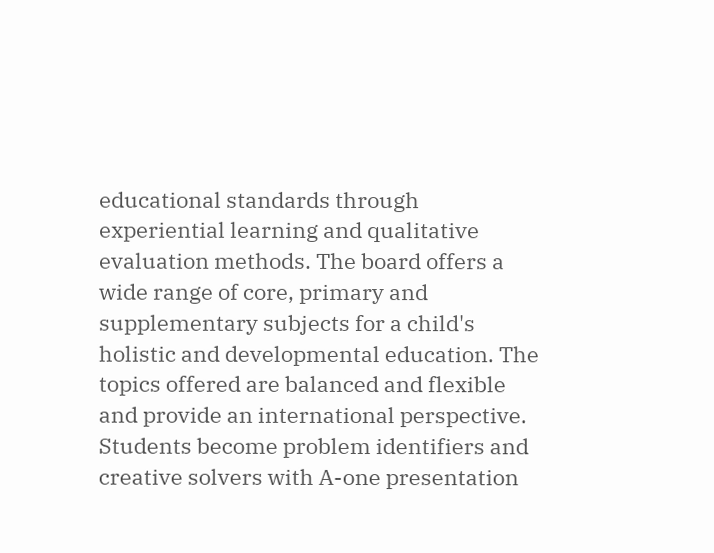educational standards through experiential learning and qualitative evaluation methods. The board offers a wide range of core, primary and supplementary subjects for a child's holistic and developmental education. The topics offered are balanced and flexible and provide an international perspective. Students become problem identifiers and creative solvers with A-one presentation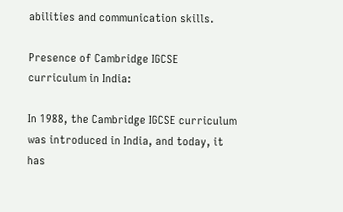abilities and communication skills.

Presence of Cambridge IGCSE curriculum in India:

In 1988, the Cambridge IGCSE curriculum was introduced in India, and today, it has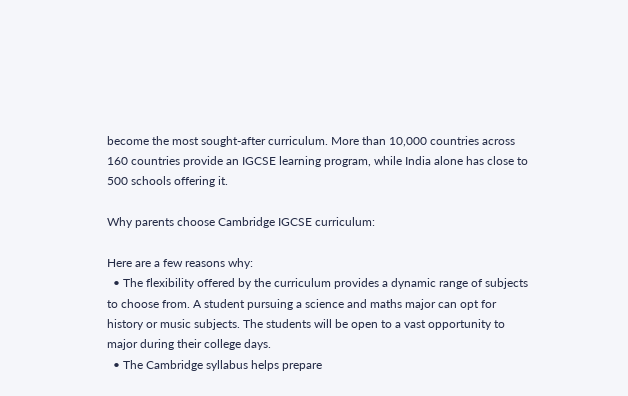become the most sought-after curriculum. More than 10,000 countries across 160 countries provide an IGCSE learning program, while India alone has close to 500 schools offering it.

Why parents choose Cambridge IGCSE curriculum:

Here are a few reasons why:
  • The flexibility offered by the curriculum provides a dynamic range of subjects to choose from. A student pursuing a science and maths major can opt for history or music subjects. The students will be open to a vast opportunity to major during their college days.
  • The Cambridge syllabus helps prepare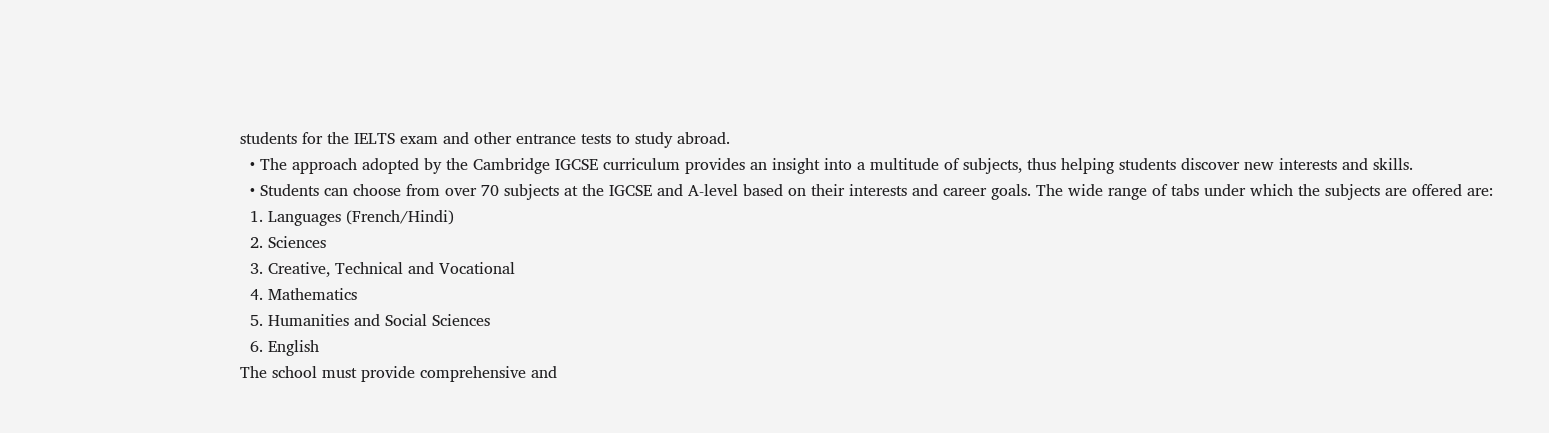students for the IELTS exam and other entrance tests to study abroad.
  • The approach adopted by the Cambridge IGCSE curriculum provides an insight into a multitude of subjects, thus helping students discover new interests and skills.
  • Students can choose from over 70 subjects at the IGCSE and A-level based on their interests and career goals. The wide range of tabs under which the subjects are offered are:
  1. Languages (French/Hindi)
  2. Sciences
  3. Creative, Technical and Vocational
  4. Mathematics
  5. Humanities and Social Sciences
  6. English
The school must provide comprehensive and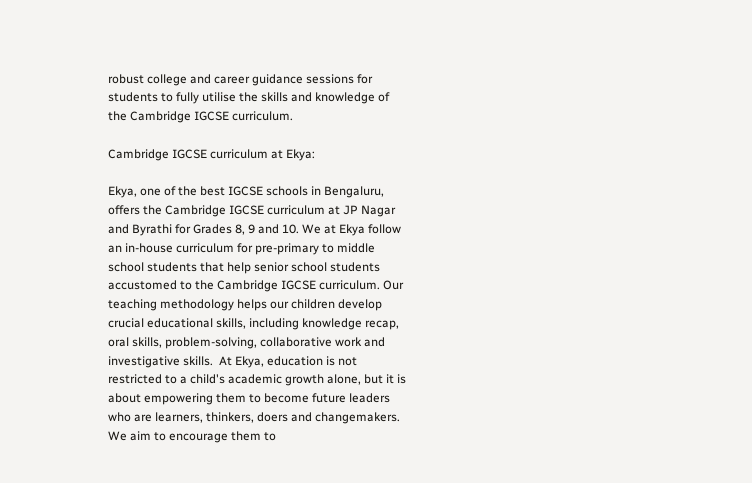robust college and career guidance sessions for students to fully utilise the skills and knowledge of the Cambridge IGCSE curriculum.

Cambridge IGCSE curriculum at Ekya:

Ekya, one of the best IGCSE schools in Bengaluru, offers the Cambridge IGCSE curriculum at JP Nagar and Byrathi for Grades 8, 9 and 10. We at Ekya follow an in-house curriculum for pre-primary to middle school students that help senior school students accustomed to the Cambridge IGCSE curriculum. Our teaching methodology helps our children develop crucial educational skills, including knowledge recap, oral skills, problem-solving, collaborative work and investigative skills.  At Ekya, education is not restricted to a child's academic growth alone, but it is about empowering them to become future leaders who are learners, thinkers, doers and changemakers. We aim to encourage them to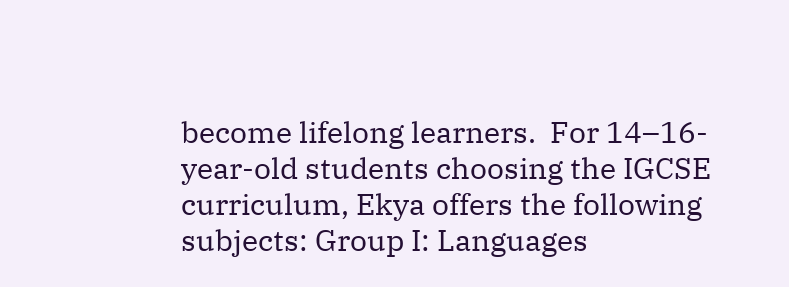become lifelong learners.  For 14–16-year-old students choosing the IGCSE curriculum, Ekya offers the following subjects: Group I: Languages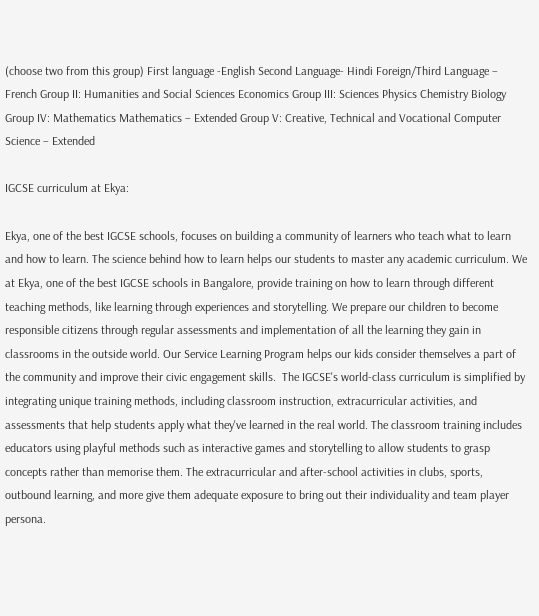(choose two from this group) First language -English Second Language- Hindi Foreign/Third Language – French Group II: Humanities and Social Sciences Economics Group III: Sciences Physics Chemistry Biology Group IV: Mathematics Mathematics – Extended Group V: Creative, Technical and Vocational Computer Science – Extended

IGCSE curriculum at Ekya:

Ekya, one of the best IGCSE schools, focuses on building a community of learners who teach what to learn and how to learn. The science behind how to learn helps our students to master any academic curriculum. We at Ekya, one of the best IGCSE schools in Bangalore, provide training on how to learn through different teaching methods, like learning through experiences and storytelling. We prepare our children to become responsible citizens through regular assessments and implementation of all the learning they gain in classrooms in the outside world. Our Service Learning Program helps our kids consider themselves a part of the community and improve their civic engagement skills.  The IGCSE's world-class curriculum is simplified by integrating unique training methods, including classroom instruction, extracurricular activities, and assessments that help students apply what they've learned in the real world. The classroom training includes educators using playful methods such as interactive games and storytelling to allow students to grasp concepts rather than memorise them. The extracurricular and after-school activities in clubs, sports, outbound learning, and more give them adequate exposure to bring out their individuality and team player persona.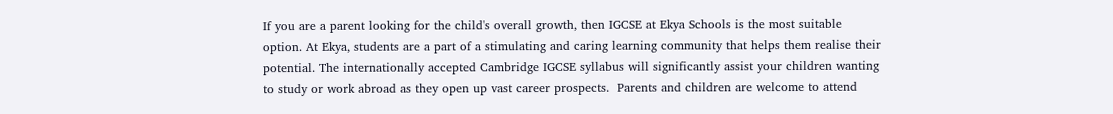If you are a parent looking for the child's overall growth, then IGCSE at Ekya Schools is the most suitable option. At Ekya, students are a part of a stimulating and caring learning community that helps them realise their potential. The internationally accepted Cambridge IGCSE syllabus will significantly assist your children wanting to study or work abroad as they open up vast career prospects.  Parents and children are welcome to attend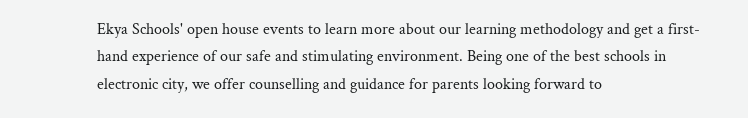Ekya Schools' open house events to learn more about our learning methodology and get a first-hand experience of our safe and stimulating environment. Being one of the best schools in electronic city, we offer counselling and guidance for parents looking forward to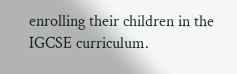enrolling their children in the IGCSE curriculum.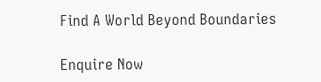Find A World Beyond Boundaries

Enquire Now